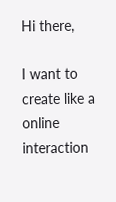Hi there,

I want to create like a online interaction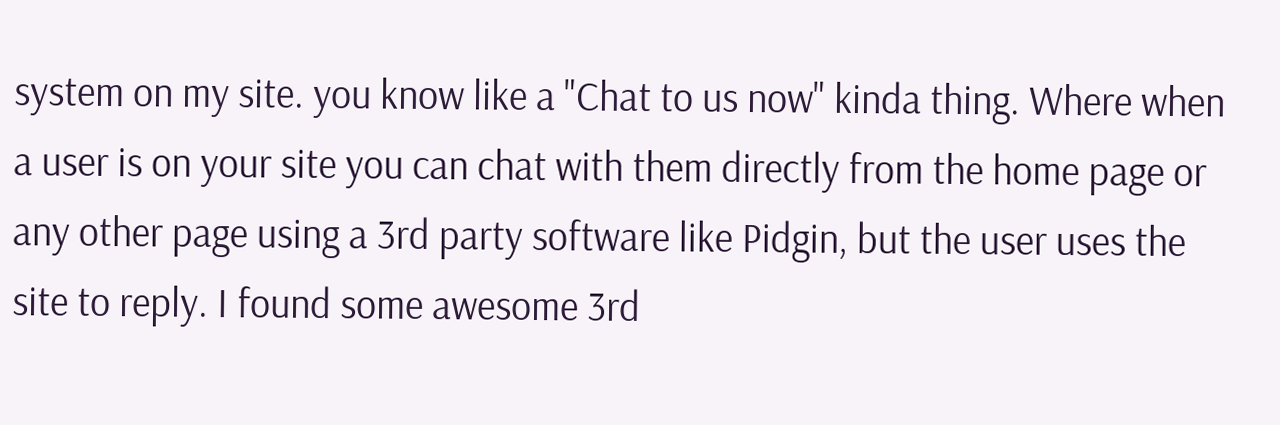system on my site. you know like a "Chat to us now" kinda thing. Where when a user is on your site you can chat with them directly from the home page or any other page using a 3rd party software like Pidgin, but the user uses the site to reply. I found some awesome 3rd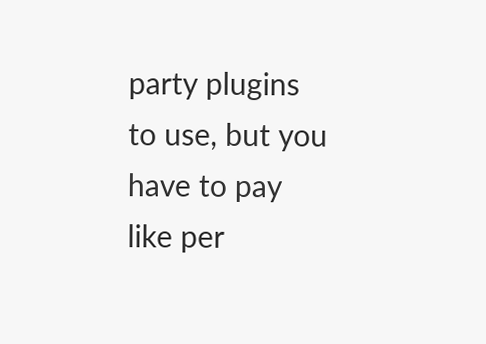party plugins to use, but you have to pay like per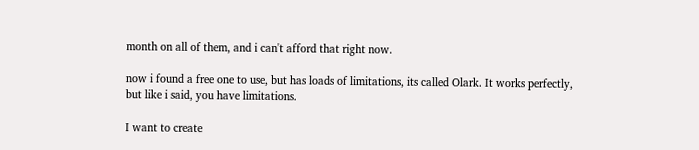month on all of them, and i can't afford that right now.

now i found a free one to use, but has loads of limitations, its called Olark. It works perfectly, but like i said, you have limitations.

I want to create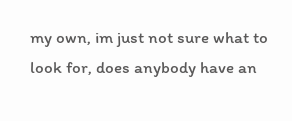my own, im just not sure what to look for, does anybody have an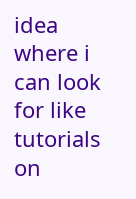idea where i can look for like tutorials on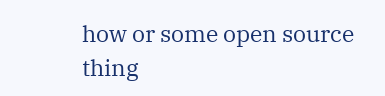how or some open source thing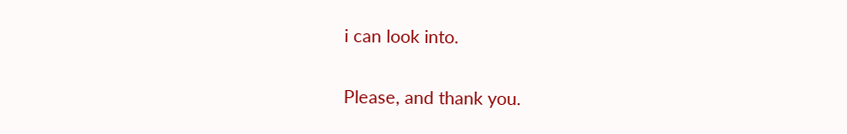i can look into.

Please, and thank you.